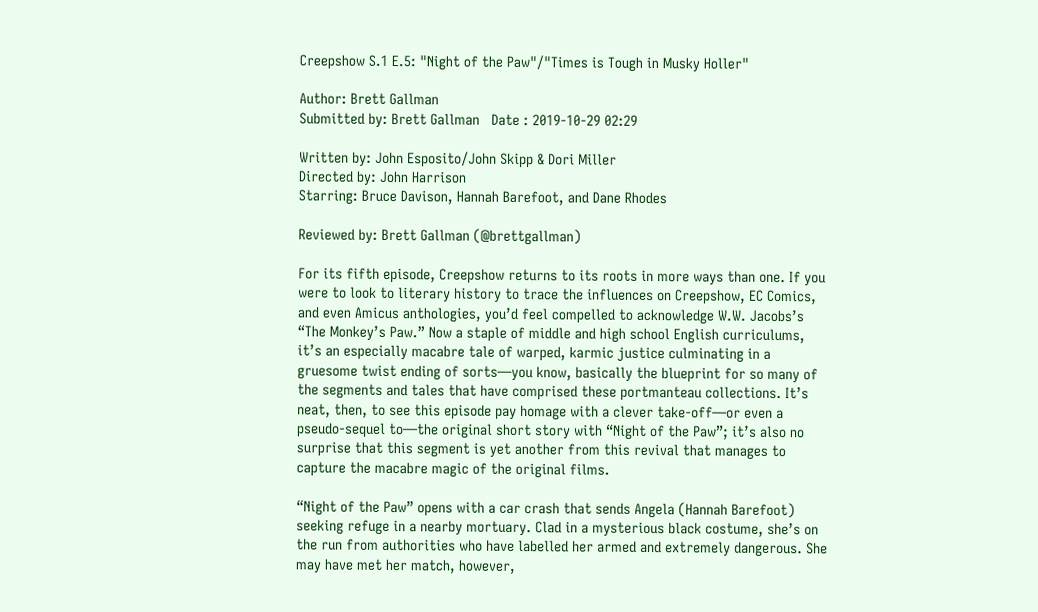Creepshow S.1 E.5: "Night of the Paw"/"Times is Tough in Musky Holler"

Author: Brett Gallman
Submitted by: Brett Gallman   Date : 2019-10-29 02:29

Written by: John Esposito/John Skipp & Dori Miller
Directed by: John Harrison
Starring: Bruce Davison, Hannah Barefoot, and Dane Rhodes

Reviewed by: Brett Gallman (@brettgallman)

For its fifth episode, Creepshow returns to its roots in more ways than one. If you were to look to literary history to trace the influences on Creepshow, EC Comics, and even Amicus anthologies, you’d feel compelled to acknowledge W.W. Jacobs’s “The Monkey’s Paw.” Now a staple of middle and high school English curriculums, it’s an especially macabre tale of warped, karmic justice culminating in a gruesome twist ending of sorts—you know, basically the blueprint for so many of the segments and tales that have comprised these portmanteau collections. It’s neat, then, to see this episode pay homage with a clever take-off—or even a pseudo-sequel to—the original short story with “Night of the Paw”; it’s also no surprise that this segment is yet another from this revival that manages to capture the macabre magic of the original films.

“Night of the Paw” opens with a car crash that sends Angela (Hannah Barefoot) seeking refuge in a nearby mortuary. Clad in a mysterious black costume, she’s on the run from authorities who have labelled her armed and extremely dangerous. She may have met her match, however,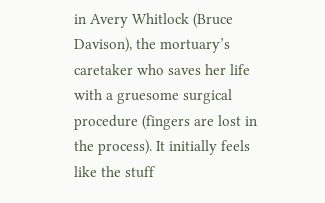in Avery Whitlock (Bruce Davison), the mortuary’s caretaker who saves her life with a gruesome surgical procedure (fingers are lost in the process). It initially feels like the stuff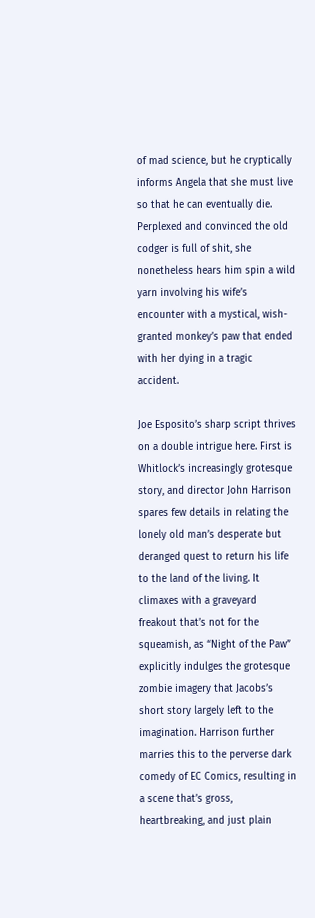of mad science, but he cryptically informs Angela that she must live so that he can eventually die. Perplexed and convinced the old codger is full of shit, she nonetheless hears him spin a wild yarn involving his wife’s encounter with a mystical, wish-granted monkey’s paw that ended with her dying in a tragic accident.

Joe Esposito’s sharp script thrives on a double intrigue here. First is Whitlock’s increasingly grotesque story, and director John Harrison spares few details in relating the lonely old man’s desperate but deranged quest to return his life to the land of the living. It climaxes with a graveyard freakout that’s not for the squeamish, as “Night of the Paw” explicitly indulges the grotesque zombie imagery that Jacobs’s short story largely left to the imagination. Harrison further marries this to the perverse dark comedy of EC Comics, resulting in a scene that’s gross, heartbreaking, and just plain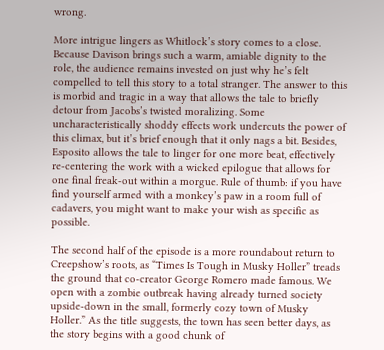wrong.

More intrigue lingers as Whitlock’s story comes to a close. Because Davison brings such a warm, amiable dignity to the role, the audience remains invested on just why he’s felt compelled to tell this story to a total stranger. The answer to this is morbid and tragic in a way that allows the tale to briefly detour from Jacobs’s twisted moralizing. Some uncharacteristically shoddy effects work undercuts the power of this climax, but it’s brief enough that it only nags a bit. Besides, Esposito allows the tale to linger for one more beat, effectively re-centering the work with a wicked epilogue that allows for one final freak-out within a morgue. Rule of thumb: if you have find yourself armed with a monkey’s paw in a room full of cadavers, you might want to make your wish as specific as possible.

The second half of the episode is a more roundabout return to Creepshow’s roots, as “Times Is Tough in Musky Holler” treads the ground that co-creator George Romero made famous. We open with a zombie outbreak having already turned society upside-down in the small, formerly cozy town of Musky Holler.” As the title suggests, the town has seen better days, as the story begins with a good chunk of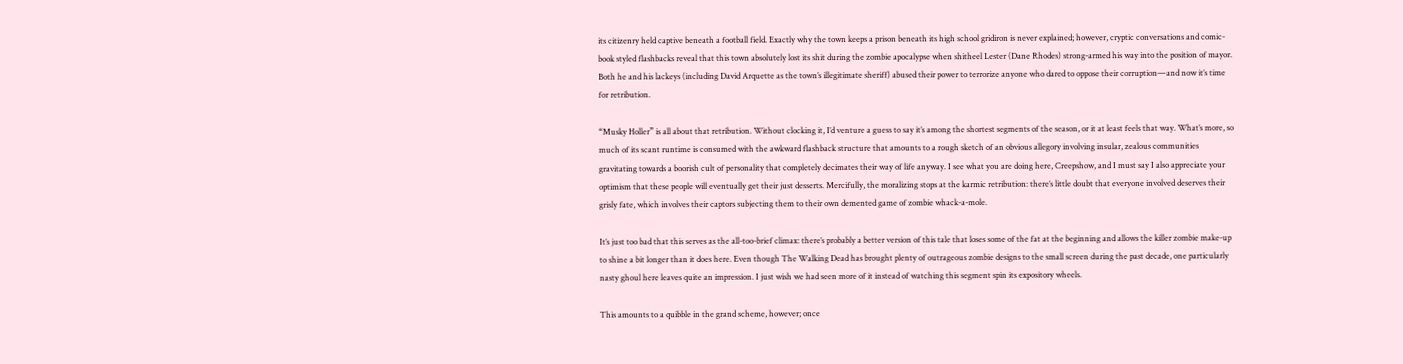its citizenry held captive beneath a football field. Exactly why the town keeps a prison beneath its high school gridiron is never explained; however, cryptic conversations and comic-book styled flashbacks reveal that this town absolutely lost its shit during the zombie apocalypse when shitheel Lester (Dane Rhodes) strong-armed his way into the position of mayor. Both he and his lackeys (including David Arquette as the town’s illegitimate sheriff) abused their power to terrorize anyone who dared to oppose their corruption—and now it’s time for retribution.

“Musky Holler” is all about that retribution. Without clocking it, I’d venture a guess to say it’s among the shortest segments of the season, or it at least feels that way. What’s more, so much of its scant runtime is consumed with the awkward flashback structure that amounts to a rough sketch of an obvious allegory involving insular, zealous communities gravitating towards a boorish cult of personality that completely decimates their way of life anyway. I see what you are doing here, Creepshow, and I must say I also appreciate your optimism that these people will eventually get their just desserts. Mercifully, the moralizing stops at the karmic retribution: there’s little doubt that everyone involved deserves their grisly fate, which involves their captors subjecting them to their own demented game of zombie whack-a-mole.

It’s just too bad that this serves as the all-too-brief climax: there’s probably a better version of this tale that loses some of the fat at the beginning and allows the killer zombie make-up to shine a bit longer than it does here. Even though The Walking Dead has brought plenty of outrageous zombie designs to the small screen during the past decade, one particularly nasty ghoul here leaves quite an impression. I just wish we had seen more of it instead of watching this segment spin its expository wheels.

This amounts to a quibble in the grand scheme, however; once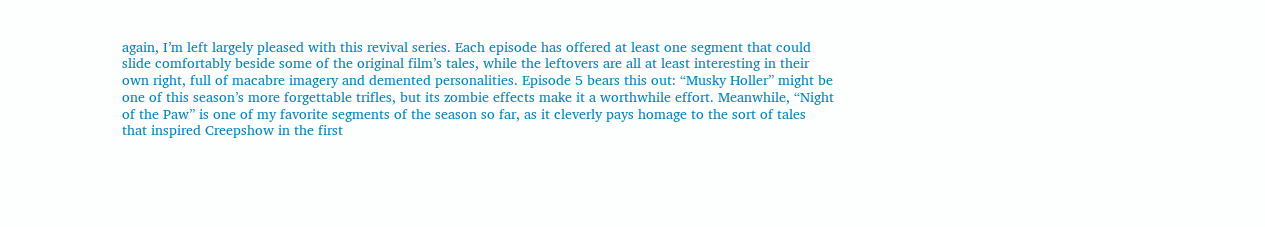again, I’m left largely pleased with this revival series. Each episode has offered at least one segment that could slide comfortably beside some of the original film’s tales, while the leftovers are all at least interesting in their own right, full of macabre imagery and demented personalities. Episode 5 bears this out: “Musky Holler” might be one of this season’s more forgettable trifles, but its zombie effects make it a worthwhile effort. Meanwhile, “Night of the Paw” is one of my favorite segments of the season so far, as it cleverly pays homage to the sort of tales that inspired Creepshow in the first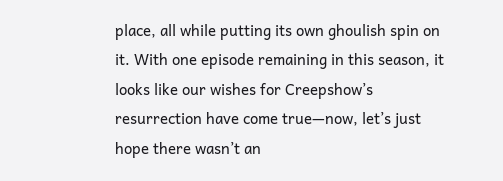place, all while putting its own ghoulish spin on it. With one episode remaining in this season, it looks like our wishes for Creepshow’s resurrection have come true—now, let’s just hope there wasn’t an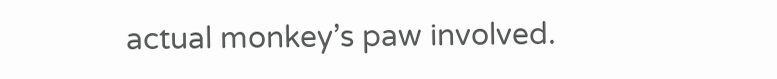actual monkey’s paw involved.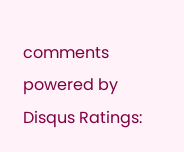comments powered by Disqus Ratings: